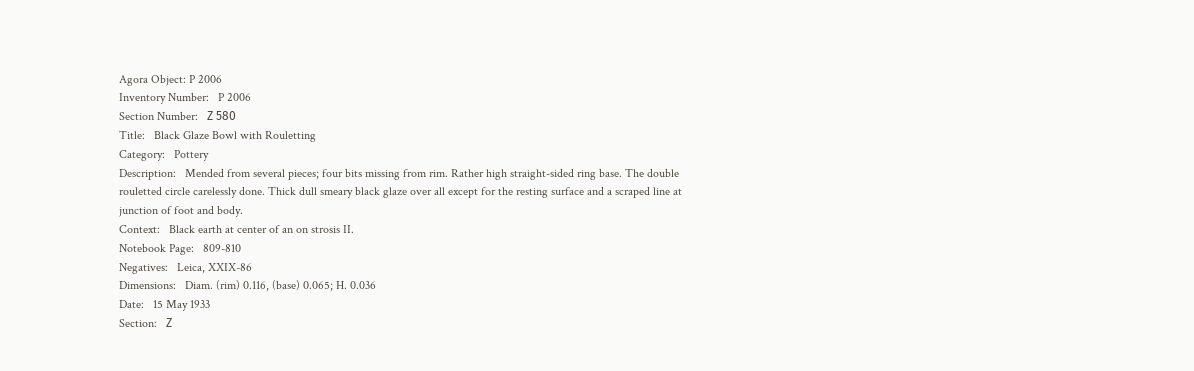Agora Object: P 2006
Inventory Number:   P 2006
Section Number:   Ζ 580
Title:   Black Glaze Bowl with Rouletting
Category:   Pottery
Description:   Mended from several pieces; four bits missing from rim. Rather high straight-sided ring base. The double rouletted circle carelessly done. Thick dull smeary black glaze over all except for the resting surface and a scraped line at junction of foot and body.
Context:   Black earth at center of an on strosis II.
Notebook Page:   809-810
Negatives:   Leica, XXIX-86
Dimensions:   Diam. (rim) 0.116, (base) 0.065; H. 0.036
Date:   15 May 1933
Section:   Ζ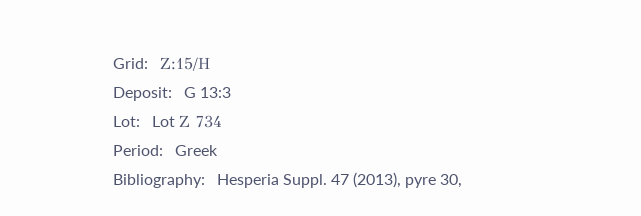Grid:   Ζ:15/Η
Deposit:   G 13:3
Lot:   Lot Ζ 734
Period:   Greek
Bibliography:   Hesperia Suppl. 47 (2013), pyre 30,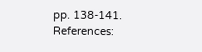pp. 138-141.
References: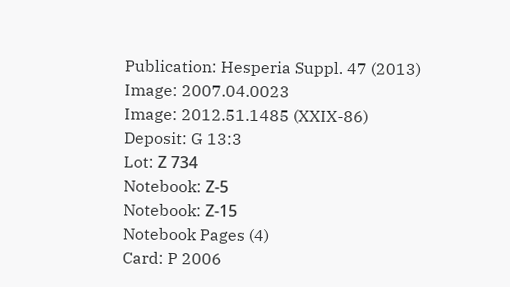Publication: Hesperia Suppl. 47 (2013)
Image: 2007.04.0023
Image: 2012.51.1485 (XXIX-86)
Deposit: G 13:3
Lot: Ζ 734
Notebook: Ζ-5
Notebook: Ζ-15
Notebook Pages (4)
Card: P 2006